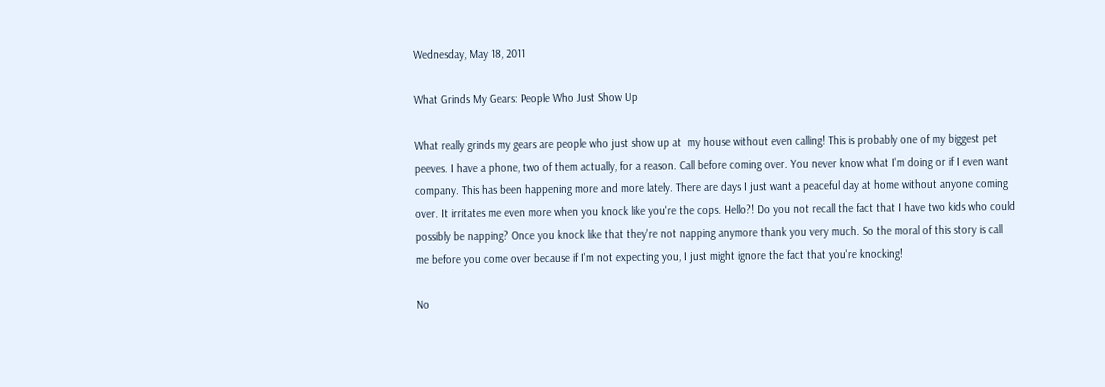Wednesday, May 18, 2011

What Grinds My Gears: People Who Just Show Up

What really grinds my gears are people who just show up at  my house without even calling! This is probably one of my biggest pet peeves. I have a phone, two of them actually, for a reason. Call before coming over. You never know what I'm doing or if I even want company. This has been happening more and more lately. There are days I just want a peaceful day at home without anyone coming over. It irritates me even more when you knock like you're the cops. Hello?! Do you not recall the fact that I have two kids who could possibly be napping? Once you knock like that they're not napping anymore thank you very much. So the moral of this story is call me before you come over because if I'm not expecting you, I just might ignore the fact that you're knocking!

No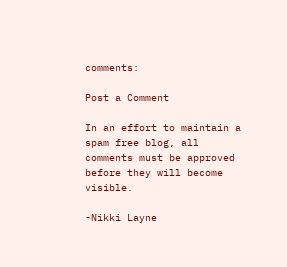comments:

Post a Comment

In an effort to maintain a spam free blog, all comments must be approved before they will become visible.

-Nikki Layne